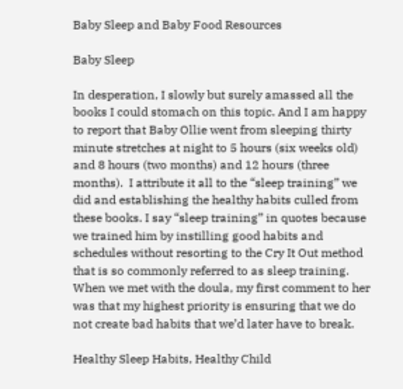Baby Sleep and Baby Food Resources

Baby Sleep

In desperation, I slowly but surely amassed all the books I could stomach on this topic. And I am happy to report that Baby Ollie went from sleeping thirty minute stretches at night to 5 hours (six weeks old) and 8 hours (two months) and 12 hours (three months).  I attribute it all to the “sleep training” we did and establishing the healthy habits culled from these books. I say “sleep training” in quotes because we trained him by instilling good habits and schedules without resorting to the Cry It Out method that is so commonly referred to as sleep training. When we met with the doula, my first comment to her was that my highest priority is ensuring that we do not create bad habits that we’d later have to break.

Healthy Sleep Habits, Healthy Child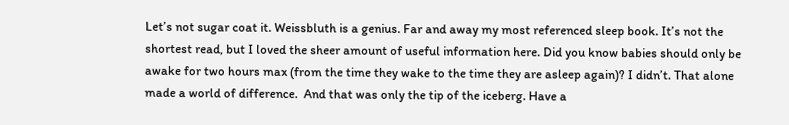Let’s not sugar coat it. Weissbluth is a genius. Far and away my most referenced sleep book. It’s not the shortest read, but I loved the sheer amount of useful information here. Did you know babies should only be awake for two hours max (from the time they wake to the time they are asleep again)? I didn’t. That alone made a world of difference.  And that was only the tip of the iceberg. Have a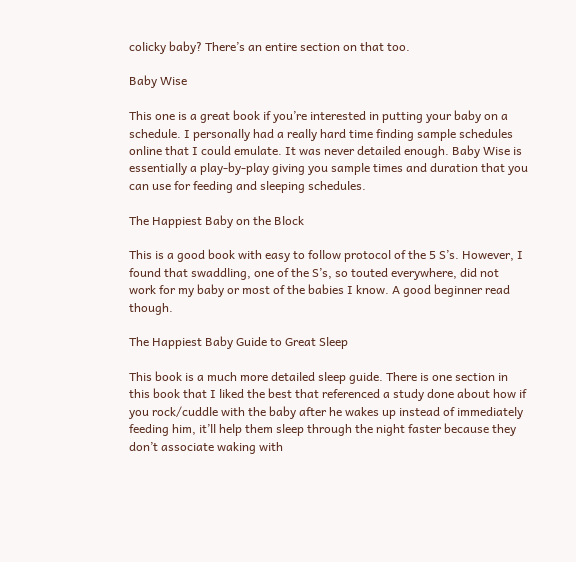colicky baby? There’s an entire section on that too.

Baby Wise

This one is a great book if you’re interested in putting your baby on a schedule. I personally had a really hard time finding sample schedules online that I could emulate. It was never detailed enough. Baby Wise is essentially a play-by-play giving you sample times and duration that you can use for feeding and sleeping schedules.

The Happiest Baby on the Block

This is a good book with easy to follow protocol of the 5 S’s. However, I found that swaddling, one of the S’s, so touted everywhere, did not work for my baby or most of the babies I know. A good beginner read though.

The Happiest Baby Guide to Great Sleep

This book is a much more detailed sleep guide. There is one section in this book that I liked the best that referenced a study done about how if you rock/cuddle with the baby after he wakes up instead of immediately feeding him, it’ll help them sleep through the night faster because they don’t associate waking with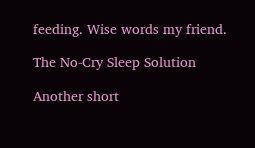feeding. Wise words my friend.

The No-Cry Sleep Solution

Another short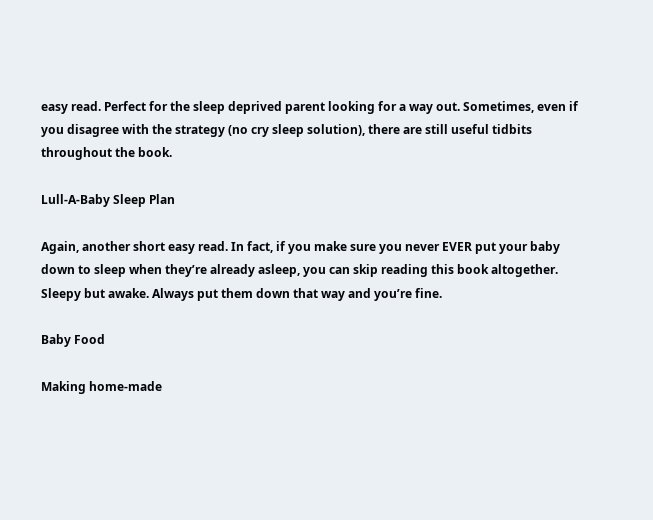easy read. Perfect for the sleep deprived parent looking for a way out. Sometimes, even if you disagree with the strategy (no cry sleep solution), there are still useful tidbits throughout the book.

Lull-A-Baby Sleep Plan

Again, another short easy read. In fact, if you make sure you never EVER put your baby down to sleep when they’re already asleep, you can skip reading this book altogether. Sleepy but awake. Always put them down that way and you’re fine.

Baby Food

Making home-made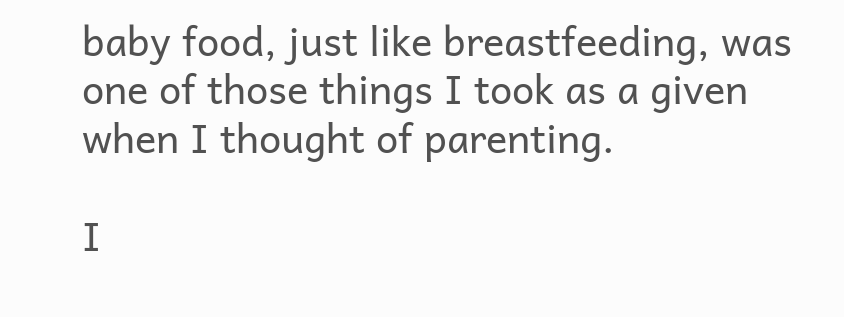baby food, just like breastfeeding, was one of those things I took as a given when I thought of parenting.

I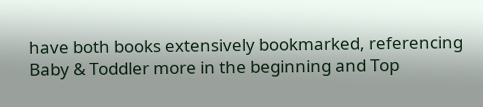have both books extensively bookmarked, referencing Baby & Toddler more in the beginning and Top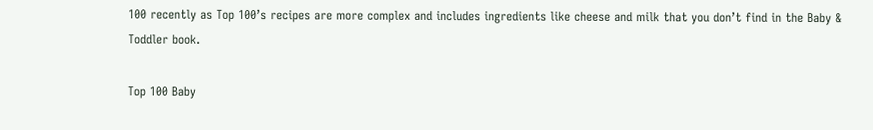100 recently as Top 100’s recipes are more complex and includes ingredients like cheese and milk that you don’t find in the Baby & Toddler book.

Top 100 Baby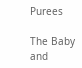Purees

The Baby and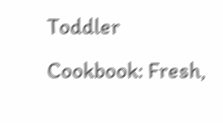Toddler Cookbook: Fresh,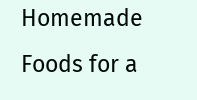Homemade Foods for a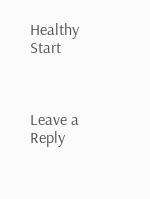Healthy Start



Leave a Reply